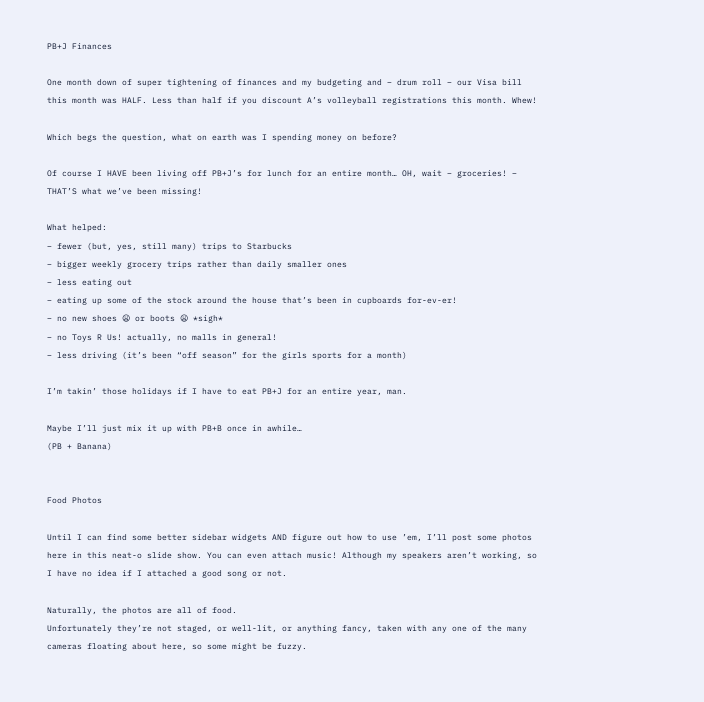PB+J Finances

One month down of super tightening of finances and my budgeting and – drum roll – our Visa bill this month was HALF. Less than half if you discount A’s volleyball registrations this month. Whew!

Which begs the question, what on earth was I spending money on before?

Of course I HAVE been living off PB+J’s for lunch for an entire month… OH, wait – groceries! – THAT’S what we’ve been missing!

What helped:
– fewer (but, yes, still many) trips to Starbucks
– bigger weekly grocery trips rather than daily smaller ones
– less eating out
– eating up some of the stock around the house that’s been in cupboards for-ev-er!
– no new shoes 😦 or boots 😦 *sigh*
– no Toys R Us! actually, no malls in general!
– less driving (it’s been “off season” for the girls sports for a month)

I’m takin’ those holidays if I have to eat PB+J for an entire year, man.

Maybe I’ll just mix it up with PB+B once in awhile…
(PB + Banana)


Food Photos

Until I can find some better sidebar widgets AND figure out how to use ’em, I’ll post some photos here in this neat-o slide show. You can even attach music! Although my speakers aren’t working, so I have no idea if I attached a good song or not.

Naturally, the photos are all of food.
Unfortunately they’re not staged, or well-lit, or anything fancy, taken with any one of the many cameras floating about here, so some might be fuzzy.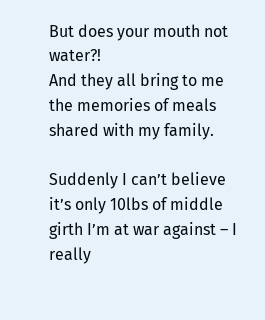But does your mouth not water?!
And they all bring to me the memories of meals shared with my family.

Suddenly I can’t believe it’s only 10lbs of middle girth I’m at war against – I really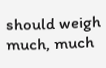should weigh much, much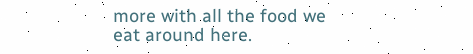more with all the food we eat around here.